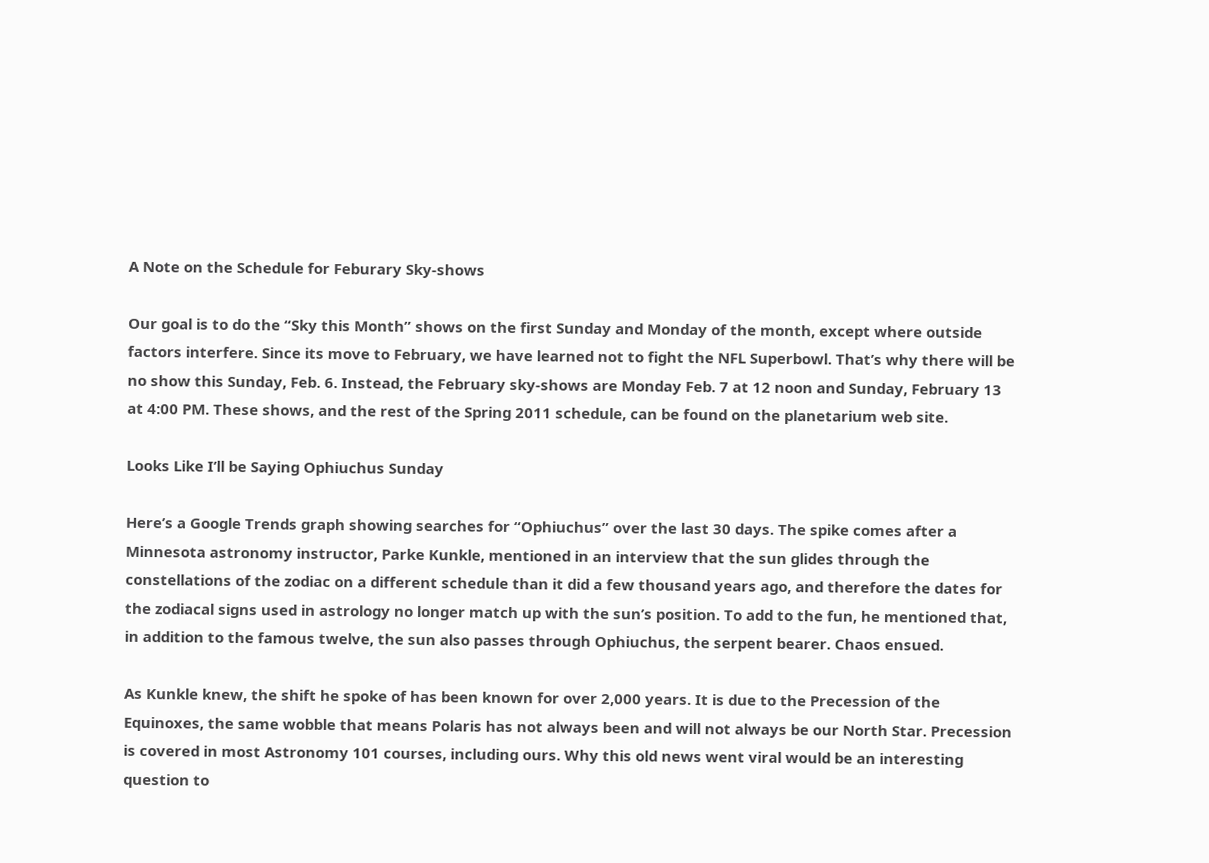A Note on the Schedule for Feburary Sky-shows

Our goal is to do the “Sky this Month” shows on the first Sunday and Monday of the month, except where outside factors interfere. Since its move to February, we have learned not to fight the NFL Superbowl. That’s why there will be no show this Sunday, Feb. 6. Instead, the February sky-shows are Monday Feb. 7 at 12 noon and Sunday, February 13 at 4:00 PM. These shows, and the rest of the Spring 2011 schedule, can be found on the planetarium web site.

Looks Like I’ll be Saying Ophiuchus Sunday

Here’s a Google Trends graph showing searches for “Ophiuchus” over the last 30 days. The spike comes after a Minnesota astronomy instructor, Parke Kunkle, mentioned in an interview that the sun glides through the constellations of the zodiac on a different schedule than it did a few thousand years ago, and therefore the dates for the zodiacal signs used in astrology no longer match up with the sun’s position. To add to the fun, he mentioned that, in addition to the famous twelve, the sun also passes through Ophiuchus, the serpent bearer. Chaos ensued.

As Kunkle knew, the shift he spoke of has been known for over 2,000 years. It is due to the Precession of the Equinoxes, the same wobble that means Polaris has not always been and will not always be our North Star. Precession is covered in most Astronomy 101 courses, including ours. Why this old news went viral would be an interesting question to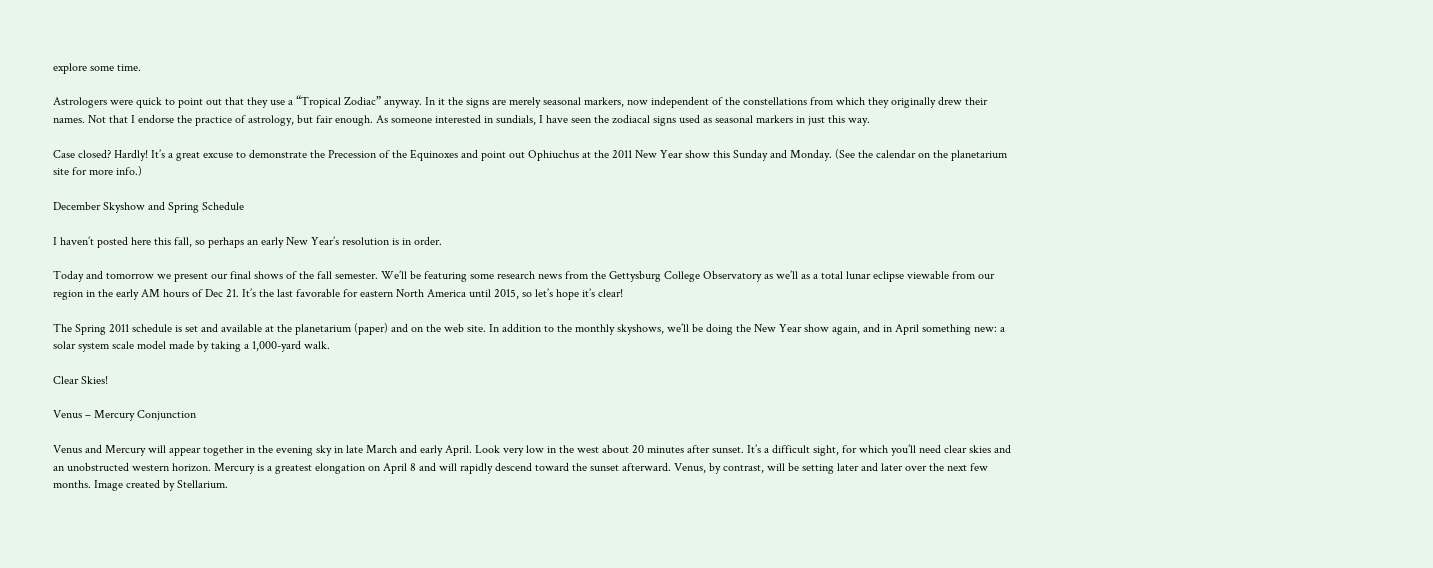explore some time.

Astrologers were quick to point out that they use a “Tropical Zodiac” anyway. In it the signs are merely seasonal markers, now independent of the constellations from which they originally drew their names. Not that I endorse the practice of astrology, but fair enough. As someone interested in sundials, I have seen the zodiacal signs used as seasonal markers in just this way.

Case closed? Hardly! It’s a great excuse to demonstrate the Precession of the Equinoxes and point out Ophiuchus at the 2011 New Year show this Sunday and Monday. (See the calendar on the planetarium site for more info.)

December Skyshow and Spring Schedule

I haven’t posted here this fall, so perhaps an early New Year’s resolution is in order.

Today and tomorrow we present our final shows of the fall semester. We’ll be featuring some research news from the Gettysburg College Observatory as we’ll as a total lunar eclipse viewable from our region in the early AM hours of Dec 21. It’s the last favorable for eastern North America until 2015, so let’s hope it’s clear!

The Spring 2011 schedule is set and available at the planetarium (paper) and on the web site. In addition to the monthly skyshows, we’ll be doing the New Year show again, and in April something new: a solar system scale model made by taking a 1,000-yard walk.

Clear Skies!

Venus – Mercury Conjunction

Venus and Mercury will appear together in the evening sky in late March and early April. Look very low in the west about 20 minutes after sunset. It’s a difficult sight, for which you’ll need clear skies and an unobstructed western horizon. Mercury is a greatest elongation on April 8 and will rapidly descend toward the sunset afterward. Venus, by contrast, will be setting later and later over the next few months. Image created by Stellarium.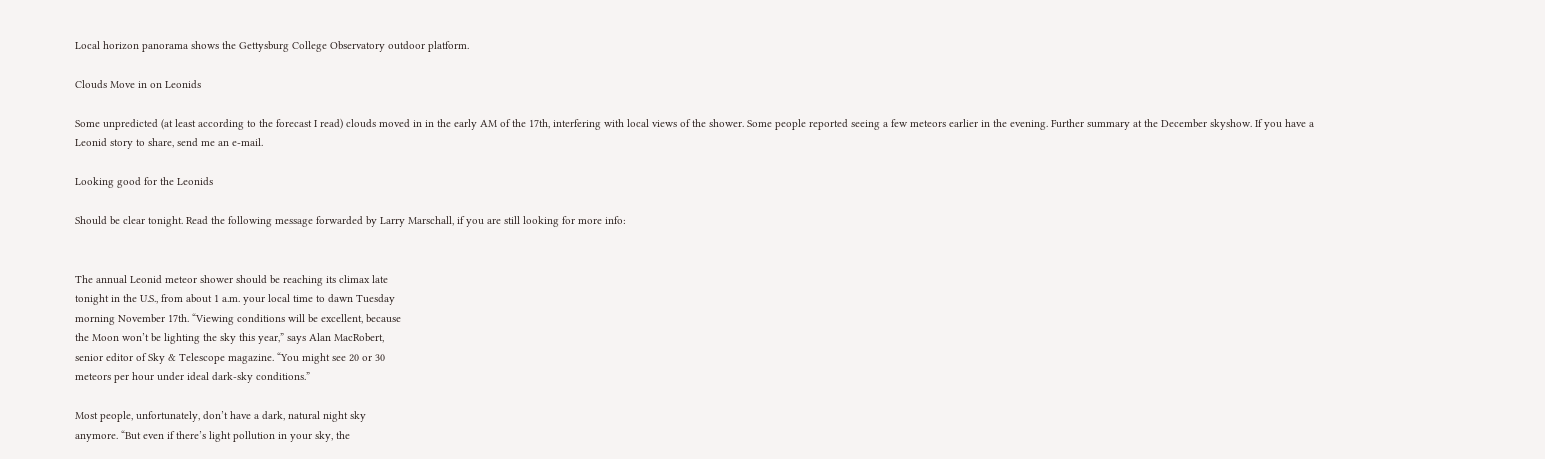Local horizon panorama shows the Gettysburg College Observatory outdoor platform.

Clouds Move in on Leonids

Some unpredicted (at least according to the forecast I read) clouds moved in in the early AM of the 17th, interfering with local views of the shower. Some people reported seeing a few meteors earlier in the evening. Further summary at the December skyshow. If you have a Leonid story to share, send me an e-mail.

Looking good for the Leonids

Should be clear tonight. Read the following message forwarded by Larry Marschall, if you are still looking for more info:


The annual Leonid meteor shower should be reaching its climax late
tonight in the U.S., from about 1 a.m. your local time to dawn Tuesday
morning November 17th. “Viewing conditions will be excellent, because
the Moon won’t be lighting the sky this year,” says Alan MacRobert,
senior editor of Sky & Telescope magazine. “You might see 20 or 30
meteors per hour under ideal dark-sky conditions.”

Most people, unfortunately, don’t have a dark, natural night sky
anymore. “But even if there’s light pollution in your sky, the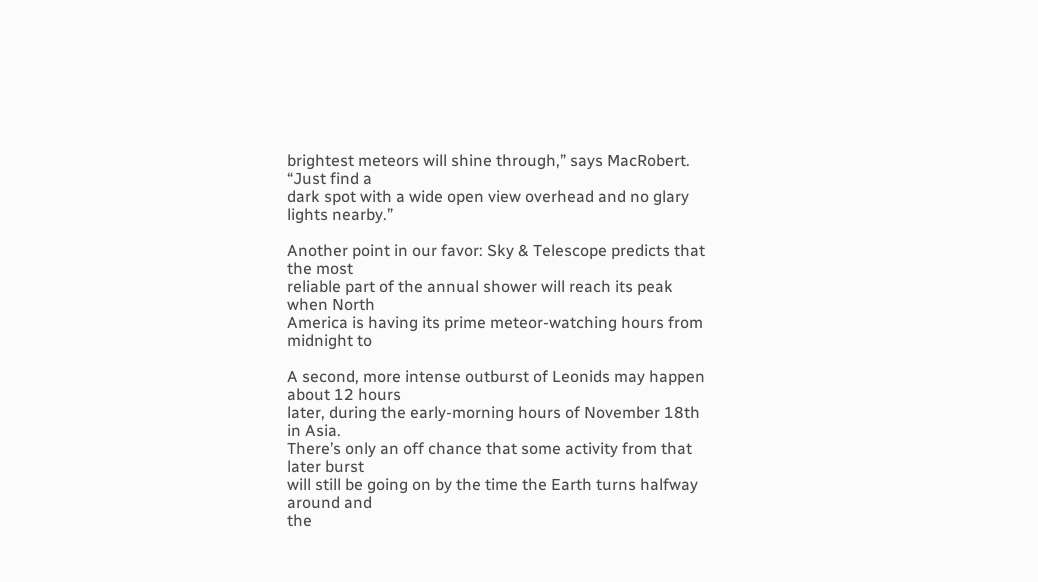brightest meteors will shine through,” says MacRobert. “Just find a
dark spot with a wide open view overhead and no glary lights nearby.”

Another point in our favor: Sky & Telescope predicts that the most
reliable part of the annual shower will reach its peak when North
America is having its prime meteor-watching hours from midnight to

A second, more intense outburst of Leonids may happen about 12 hours
later, during the early-morning hours of November 18th in Asia.
There’s only an off chance that some activity from that later burst
will still be going on by the time the Earth turns halfway around and
the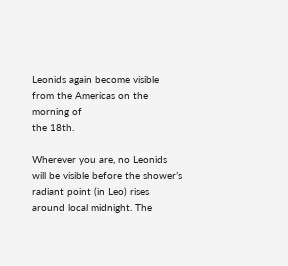Leonids again become visible from the Americas on the morning of
the 18th.

Wherever you are, no Leonids will be visible before the shower’s
radiant point (in Leo) rises around local midnight. The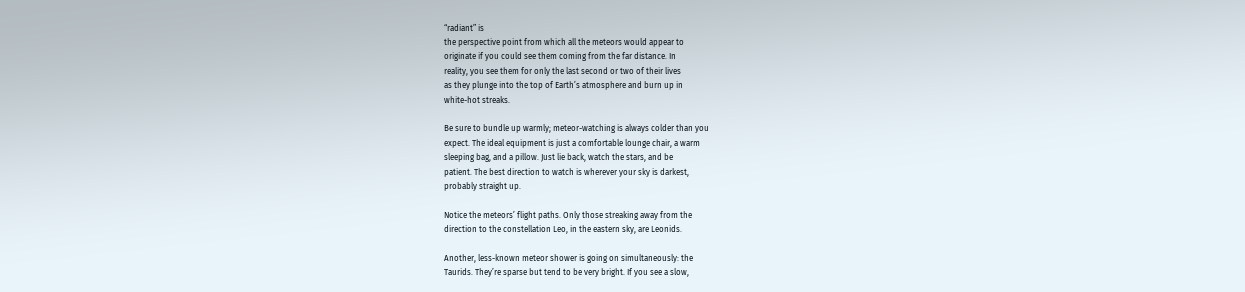“radiant” is
the perspective point from which all the meteors would appear to
originate if you could see them coming from the far distance. In
reality, you see them for only the last second or two of their lives
as they plunge into the top of Earth’s atmosphere and burn up in
white-hot streaks.

Be sure to bundle up warmly; meteor-watching is always colder than you
expect. The ideal equipment is just a comfortable lounge chair, a warm
sleeping bag, and a pillow. Just lie back, watch the stars, and be
patient. The best direction to watch is wherever your sky is darkest,
probably straight up.

Notice the meteors’ flight paths. Only those streaking away from the
direction to the constellation Leo, in the eastern sky, are Leonids.

Another, less-known meteor shower is going on simultaneously: the
Taurids. They’re sparse but tend to be very bright. If you see a slow,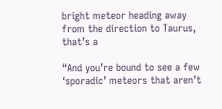bright meteor heading away from the direction to Taurus, that’s a

“And you’re bound to see a few ‘sporadic’ meteors that aren’t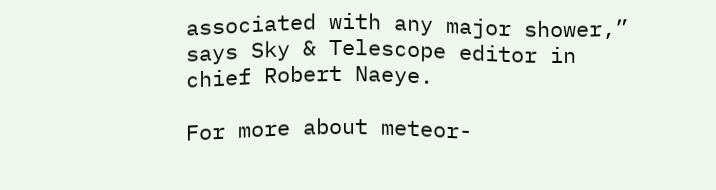associated with any major shower,” says Sky & Telescope editor in
chief Robert Naeye.

For more about meteor-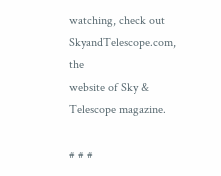watching, check out SkyandTelescope.com, the
website of Sky & Telescope magazine.

# # #